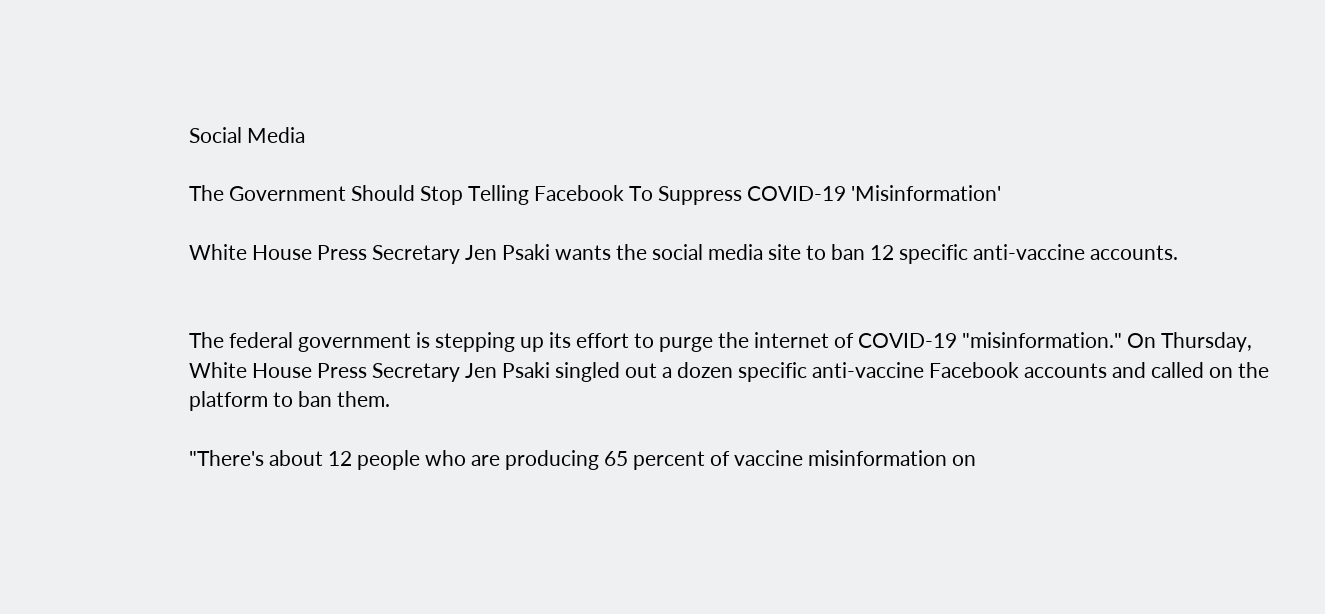Social Media

The Government Should Stop Telling Facebook To Suppress COVID-19 'Misinformation'

White House Press Secretary Jen Psaki wants the social media site to ban 12 specific anti-vaccine accounts.


The federal government is stepping up its effort to purge the internet of COVID-19 "misinformation." On Thursday, White House Press Secretary Jen Psaki singled out a dozen specific anti-vaccine Facebook accounts and called on the platform to ban them.

"There's about 12 people who are producing 65 percent of vaccine misinformation on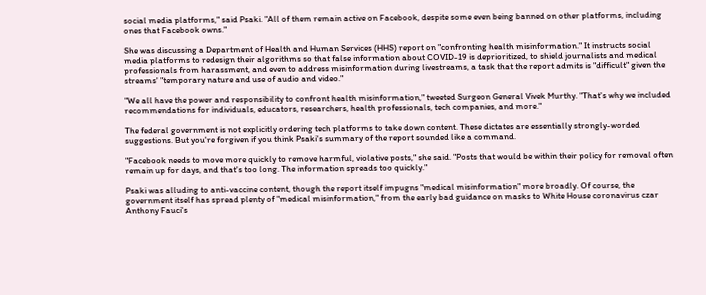social media platforms," said Psaki. "All of them remain active on Facebook, despite some even being banned on other platforms, including ones that Facebook owns."

She was discussing a Department of Health and Human Services (HHS) report on "confronting health misinformation." It instructs social media platforms to redesign their algorithms so that false information about COVID-19 is deprioritized, to shield journalists and medical professionals from harassment, and even to address misinformation during livestreams, a task that the report admits is "difficult" given the streams' "temporary nature and use of audio and video."

"We all have the power and responsibility to confront health misinformation," tweeted Surgeon General Vivek Murthy. "That's why we included recommendations for individuals, educators, researchers, health professionals, tech companies, and more."

The federal government is not explicitly ordering tech platforms to take down content. These dictates are essentially strongly-worded suggestions. But you're forgiven if you think Psaki's summary of the report sounded like a command.

"Facebook needs to move more quickly to remove harmful, violative posts," she said. "Posts that would be within their policy for removal often remain up for days, and that's too long. The information spreads too quickly."

Psaki was alluding to anti-vaccine content, though the report itself impugns "medical misinformation" more broadly. Of course, the government itself has spread plenty of "medical misinformation," from the early bad guidance on masks to White House coronavirus czar Anthony Fauci's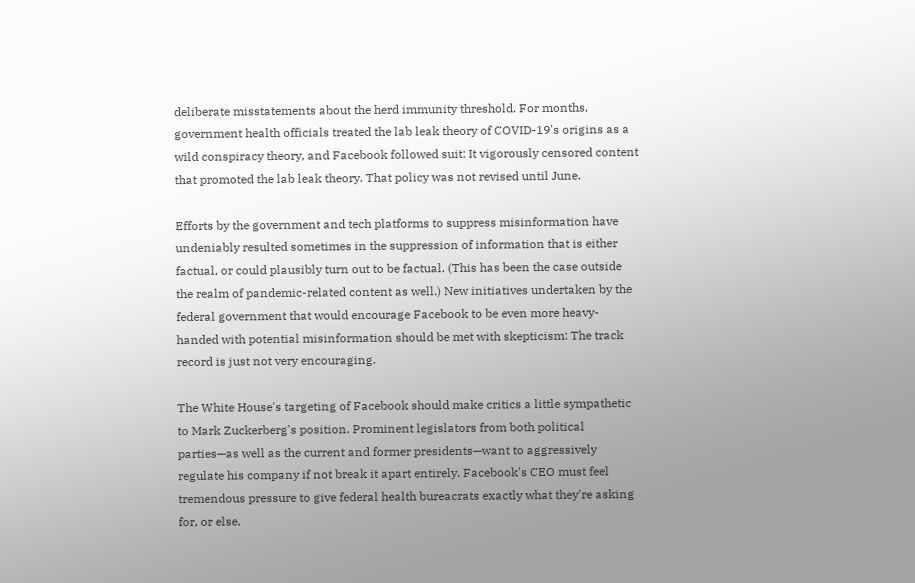deliberate misstatements about the herd immunity threshold. For months, government health officials treated the lab leak theory of COVID-19's origins as a wild conspiracy theory, and Facebook followed suit: It vigorously censored content that promoted the lab leak theory. That policy was not revised until June.

Efforts by the government and tech platforms to suppress misinformation have undeniably resulted sometimes in the suppression of information that is either factual, or could plausibly turn out to be factual. (This has been the case outside the realm of pandemic-related content as well.) New initiatives undertaken by the federal government that would encourage Facebook to be even more heavy-handed with potential misinformation should be met with skepticism: The track record is just not very encouraging.

The White House's targeting of Facebook should make critics a little sympathetic to Mark Zuckerberg's position. Prominent legislators from both political parties—as well as the current and former presidents—want to aggressively regulate his company if not break it apart entirely. Facebook's CEO must feel tremendous pressure to give federal health bureacrats exactly what they're asking for, or else.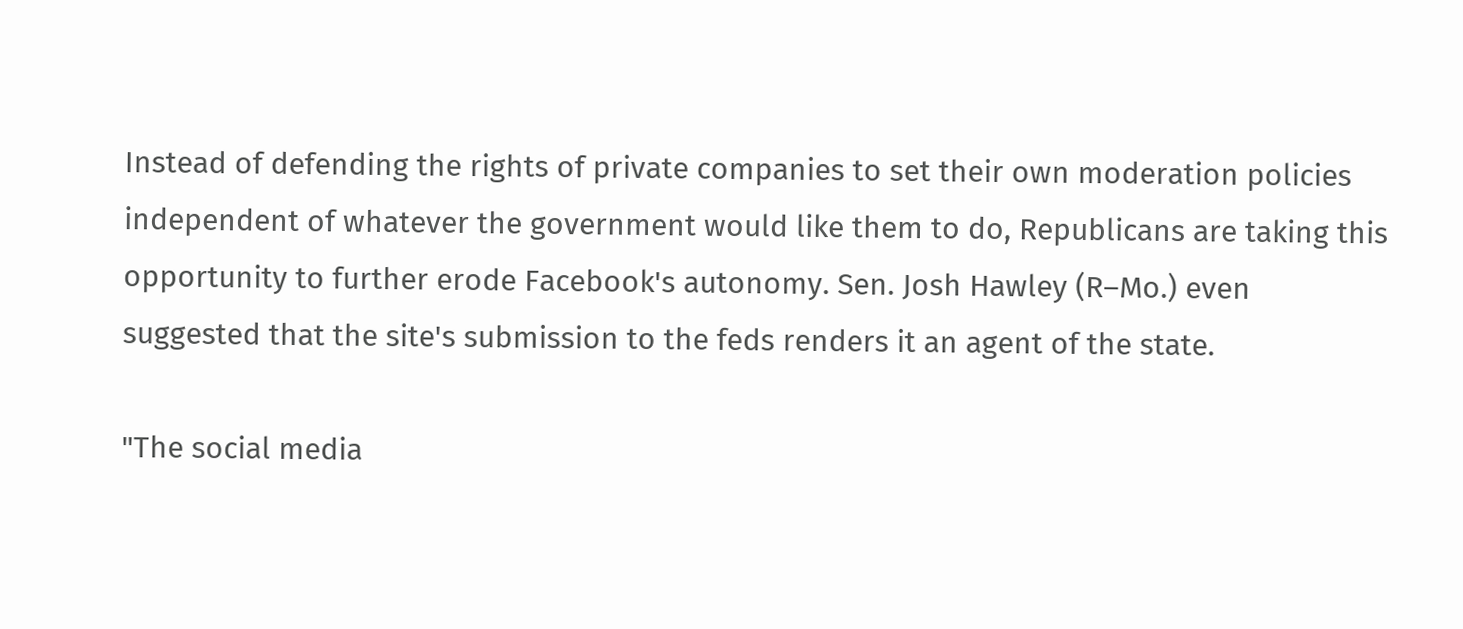Instead of defending the rights of private companies to set their own moderation policies independent of whatever the government would like them to do, Republicans are taking this opportunity to further erode Facebook's autonomy. Sen. Josh Hawley (R–Mo.) even suggested that the site's submission to the feds renders it an agent of the state.

"The social media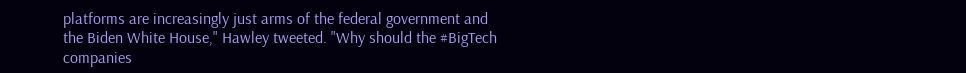platforms are increasingly just arms of the federal government and the Biden White House," Hawley tweeted. "Why should the #BigTech companies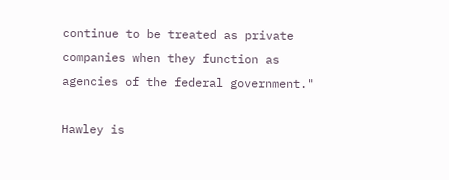continue to be treated as private companies when they function as agencies of the federal government."

Hawley is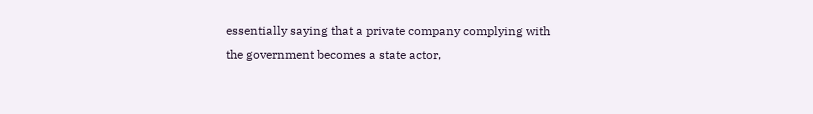essentially saying that a private company complying with the government becomes a state actor,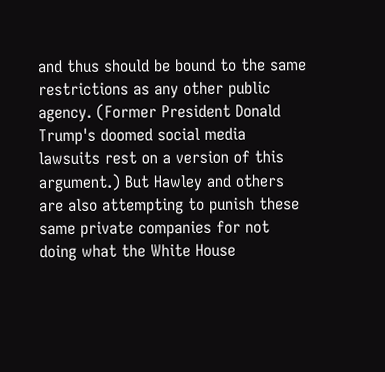and thus should be bound to the same restrictions as any other public agency. (Former President Donald Trump's doomed social media lawsuits rest on a version of this argument.) But Hawley and others are also attempting to punish these same private companies for not doing what the White House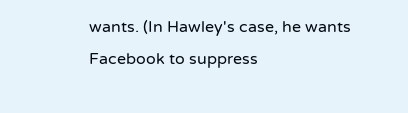wants. (In Hawley's case, he wants Facebook to suppress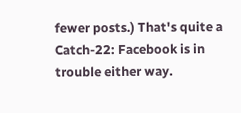fewer posts.) That's quite a Catch-22: Facebook is in trouble either way.